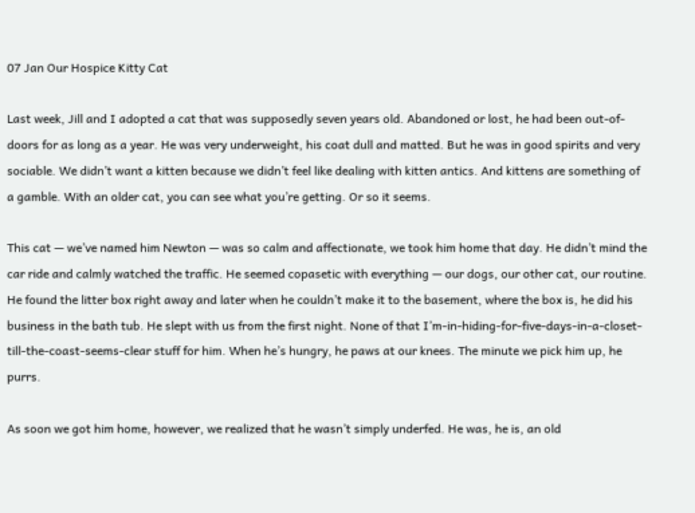07 Jan Our Hospice Kitty Cat

Last week, Jill and I adopted a cat that was supposedly seven years old. Abandoned or lost, he had been out-of-doors for as long as a year. He was very underweight, his coat dull and matted. But he was in good spirits and very sociable. We didn’t want a kitten because we didn’t feel like dealing with kitten antics. And kittens are something of a gamble. With an older cat, you can see what you’re getting. Or so it seems.

This cat — we’ve named him Newton — was so calm and affectionate, we took him home that day. He didn’t mind the car ride and calmly watched the traffic. He seemed copasetic with everything — our dogs, our other cat, our routine. He found the litter box right away and later when he couldn’t make it to the basement, where the box is, he did his business in the bath tub. He slept with us from the first night. None of that I’m-in-hiding-for-five-days-in-a-closet-till-the-coast-seems-clear stuff for him. When he’s hungry, he paws at our knees. The minute we pick him up, he purrs.

As soon we got him home, however, we realized that he wasn’t simply underfed. He was, he is, an old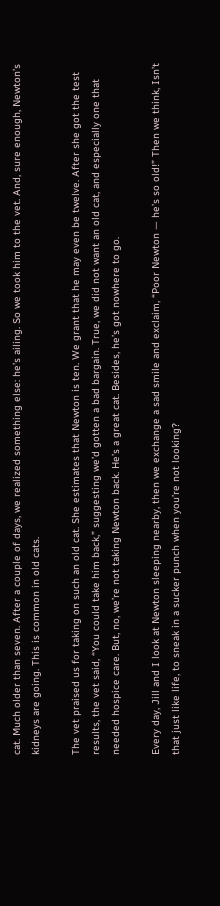cat. Much older than seven. After a couple of days, we realized something else: he’s ailing. So we took him to the vet. And, sure enough, Newton’s kidneys are going. This is common in old cats.

The vet praised us for taking on such an old cat. She estimates that Newton is ten. We grant that he may even be twelve. After she got the test results, the vet said, “You could take him back,” suggesting we’d gotten a bad bargain. True, we did not want an old cat, and especially one that needed hospice care. But, no, we’re not taking Newton back. He’s a great cat. Besides, he’s got nowhere to go.

Every day, Jill and I look at Newton sleeping nearby, then we exchange a sad smile and exclaim, “Poor Newton — he’s so old!” Then we think, Isn’t that just like life, to sneak in a sucker punch when you’re not looking?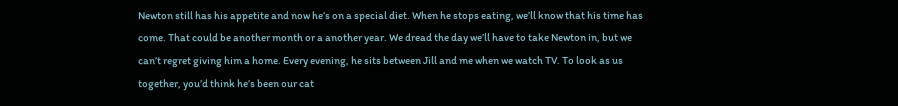Newton still has his appetite and now he’s on a special diet. When he stops eating, we’ll know that his time has come. That could be another month or a another year. We dread the day we’ll have to take Newton in, but we can’t regret giving him a home. Every evening, he sits between Jill and me when we watch TV. To look as us together, you’d think he’s been our cat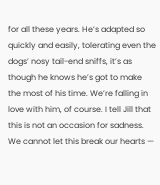for all these years. He’s adapted so quickly and easily, tolerating even the dogs’ nosy tail-end sniffs, it’s as though he knows he’s got to make the most of his time. We’re falling in love with him, of course. I tell Jill that this is not an occasion for sadness. We cannot let this break our hearts —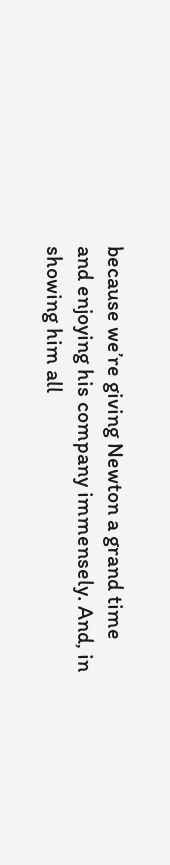because we’re giving Newton a grand time and enjoying his company immensely. And, in showing him all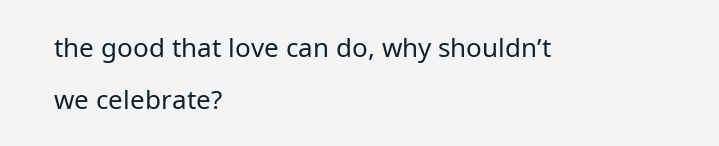the good that love can do, why shouldn’t we celebrate?